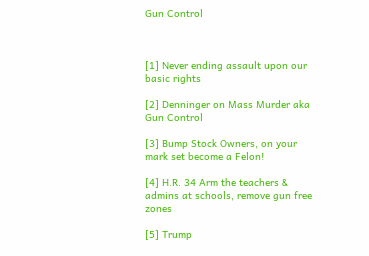Gun Control



[1] Never ending assault upon our basic rights

[2] Denninger on Mass Murder aka Gun Control

[3] Bump Stock Owners, on your mark set become a Felon!

[4] H.R. 34 Arm the teachers & admins at schools, remove gun free zones

[5] Trump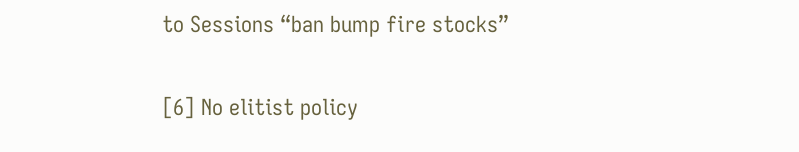to Sessions “ban bump fire stocks”

[6] No elitist policy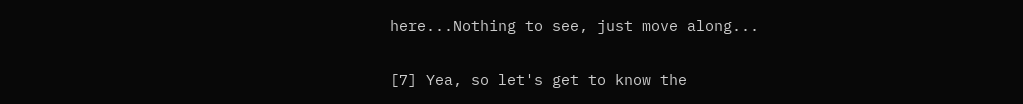here...Nothing to see, just move along...

[7] Yea, so let's get to know the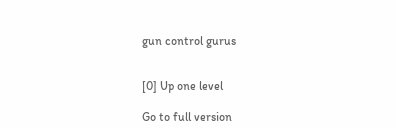gun control gurus


[0] Up one level

Go to full version